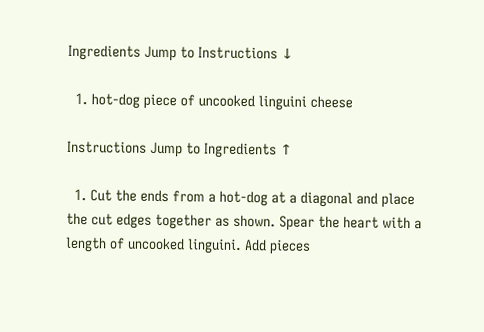Ingredients Jump to Instructions ↓

  1. hot-dog piece of uncooked linguini cheese

Instructions Jump to Ingredients ↑

  1. Cut the ends from a hot-dog at a diagonal and place the cut edges together as shown. Spear the heart with a length of uncooked linguini. Add pieces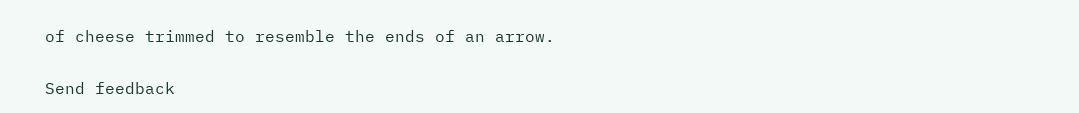of cheese trimmed to resemble the ends of an arrow.


Send feedback